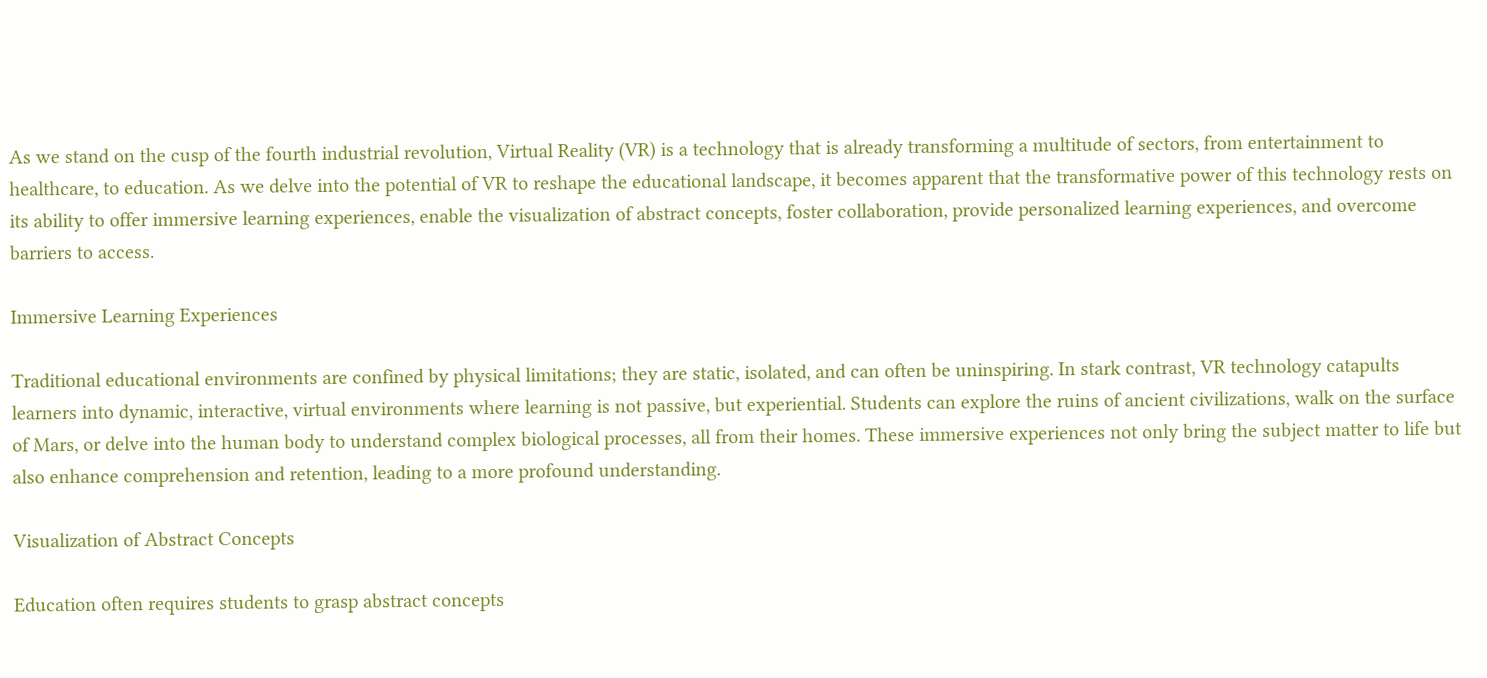As we stand on the cusp of the fourth industrial revolution, Virtual Reality (VR) is a technology that is already transforming a multitude of sectors, from entertainment to healthcare, to education. As we delve into the potential of VR to reshape the educational landscape, it becomes apparent that the transformative power of this technology rests on its ability to offer immersive learning experiences, enable the visualization of abstract concepts, foster collaboration, provide personalized learning experiences, and overcome barriers to access.

Immersive Learning Experiences

Traditional educational environments are confined by physical limitations; they are static, isolated, and can often be uninspiring. In stark contrast, VR technology catapults learners into dynamic, interactive, virtual environments where learning is not passive, but experiential. Students can explore the ruins of ancient civilizations, walk on the surface of Mars, or delve into the human body to understand complex biological processes, all from their homes. These immersive experiences not only bring the subject matter to life but also enhance comprehension and retention, leading to a more profound understanding.

Visualization of Abstract Concepts

Education often requires students to grasp abstract concepts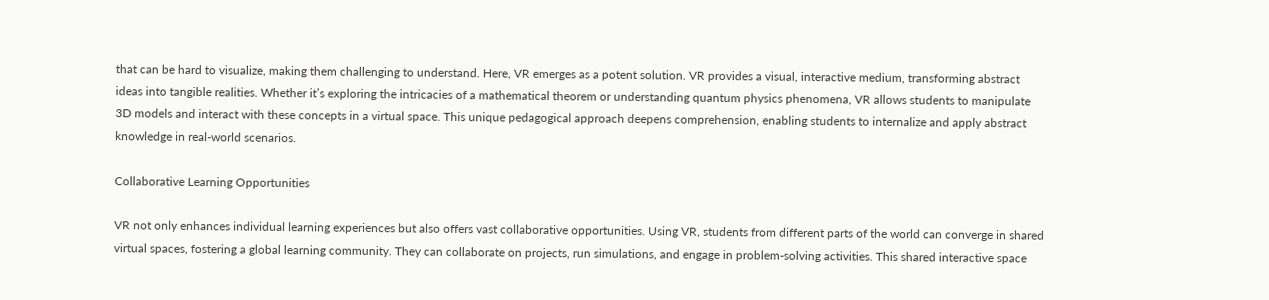that can be hard to visualize, making them challenging to understand. Here, VR emerges as a potent solution. VR provides a visual, interactive medium, transforming abstract ideas into tangible realities. Whether it’s exploring the intricacies of a mathematical theorem or understanding quantum physics phenomena, VR allows students to manipulate 3D models and interact with these concepts in a virtual space. This unique pedagogical approach deepens comprehension, enabling students to internalize and apply abstract knowledge in real-world scenarios.

Collaborative Learning Opportunities

VR not only enhances individual learning experiences but also offers vast collaborative opportunities. Using VR, students from different parts of the world can converge in shared virtual spaces, fostering a global learning community. They can collaborate on projects, run simulations, and engage in problem-solving activities. This shared interactive space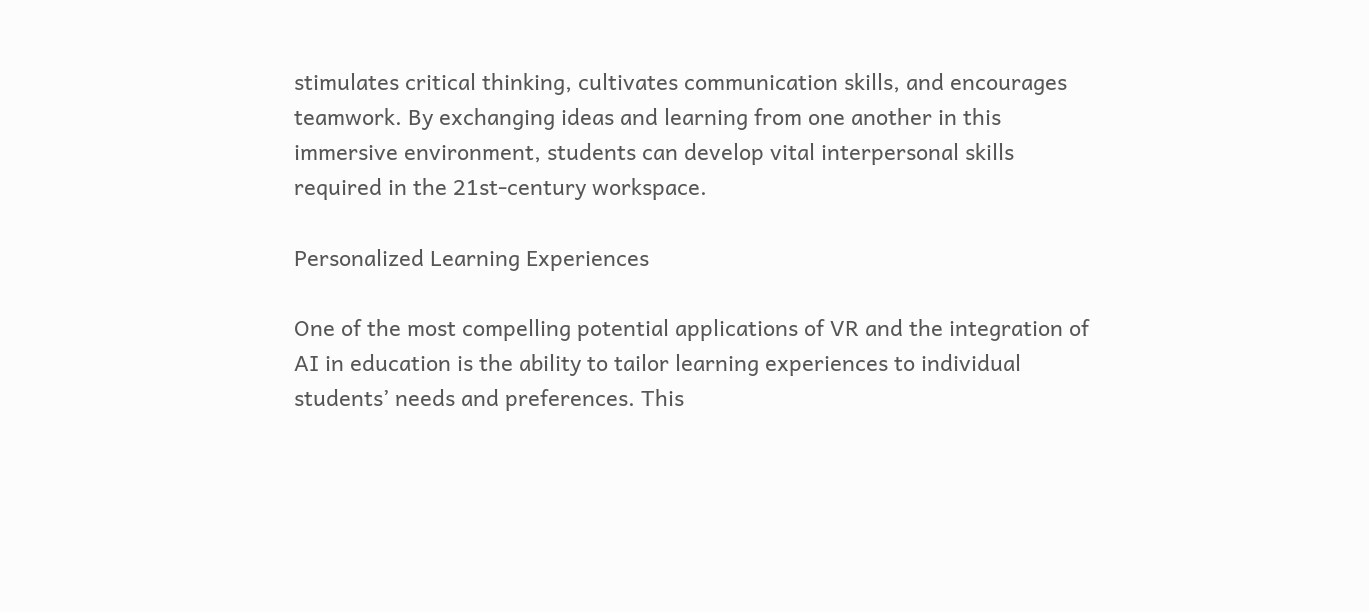stimulates critical thinking, cultivates communication skills, and encourages teamwork. By exchanging ideas and learning from one another in this immersive environment, students can develop vital interpersonal skills required in the 21st-century workspace.

Personalized Learning Experiences

One of the most compelling potential applications of VR and the integration of AI in education is the ability to tailor learning experiences to individual students’ needs and preferences. This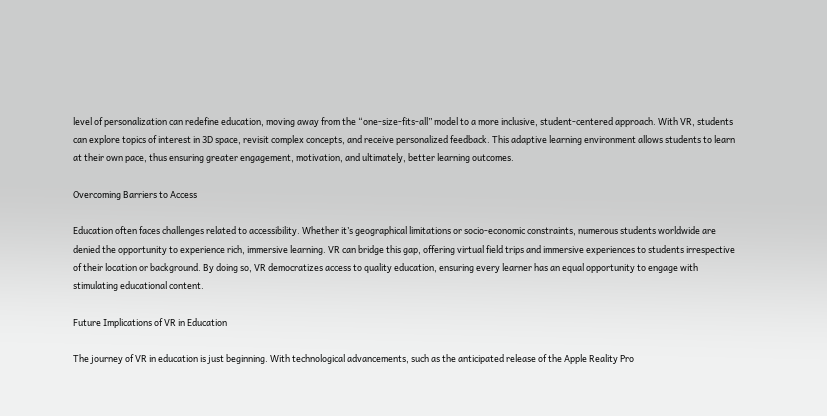level of personalization can redefine education, moving away from the “one-size-fits-all” model to a more inclusive, student-centered approach. With VR, students can explore topics of interest in 3D space, revisit complex concepts, and receive personalized feedback. This adaptive learning environment allows students to learn at their own pace, thus ensuring greater engagement, motivation, and ultimately, better learning outcomes.

Overcoming Barriers to Access

Education often faces challenges related to accessibility. Whether it’s geographical limitations or socio-economic constraints, numerous students worldwide are denied the opportunity to experience rich, immersive learning. VR can bridge this gap, offering virtual field trips and immersive experiences to students irrespective of their location or background. By doing so, VR democratizes access to quality education, ensuring every learner has an equal opportunity to engage with stimulating educational content.

Future Implications of VR in Education

The journey of VR in education is just beginning. With technological advancements, such as the anticipated release of the Apple Reality Pro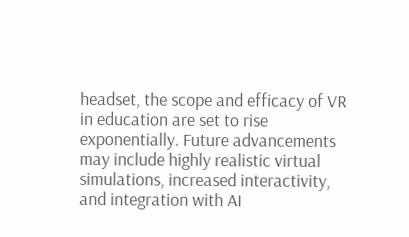headset, the scope and efficacy of VR in education are set to rise exponentially. Future advancements may include highly realistic virtual simulations, increased interactivity, and integration with AI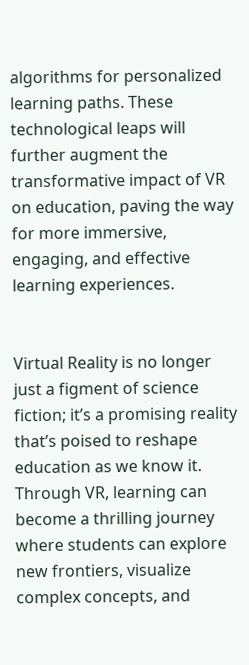algorithms for personalized learning paths. These technological leaps will further augment the transformative impact of VR on education, paving the way for more immersive, engaging, and effective learning experiences.


Virtual Reality is no longer just a figment of science fiction; it’s a promising reality that’s poised to reshape education as we know it. Through VR, learning can become a thrilling journey where students can explore new frontiers, visualize complex concepts, and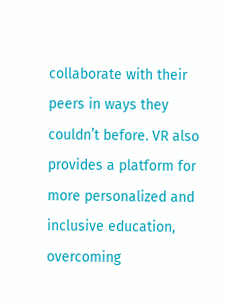collaborate with their peers in ways they couldn’t before. VR also provides a platform for more personalized and inclusive education, overcoming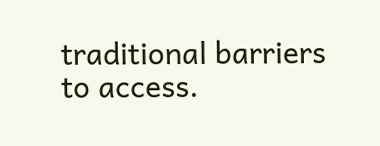traditional barriers to access.